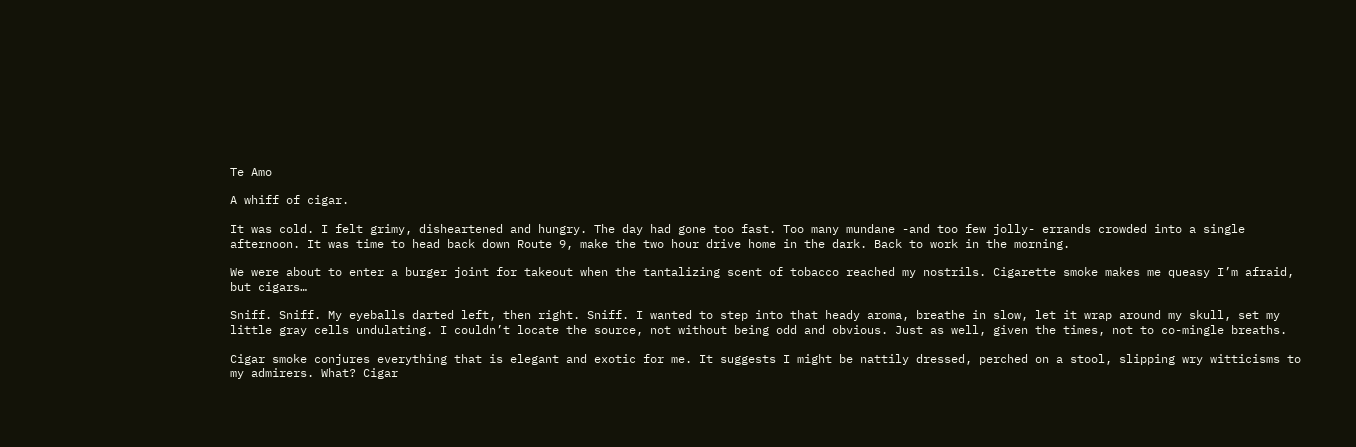Te Amo

A whiff of cigar.

It was cold. I felt grimy, disheartened and hungry. The day had gone too fast. Too many mundane -and too few jolly- errands crowded into a single afternoon. It was time to head back down Route 9, make the two hour drive home in the dark. Back to work in the morning.

We were about to enter a burger joint for takeout when the tantalizing scent of tobacco reached my nostrils. Cigarette smoke makes me queasy I’m afraid, but cigars…

Sniff. Sniff. My eyeballs darted left, then right. Sniff. I wanted to step into that heady aroma, breathe in slow, let it wrap around my skull, set my little gray cells undulating. I couldn’t locate the source, not without being odd and obvious. Just as well, given the times, not to co-mingle breaths.

Cigar smoke conjures everything that is elegant and exotic for me. It suggests I might be nattily dressed, perched on a stool, slipping wry witticisms to my admirers. What? Cigar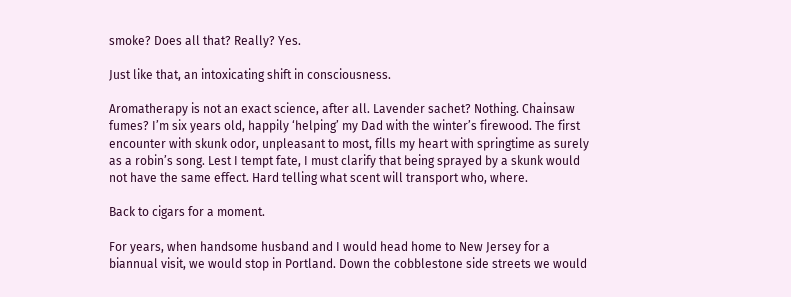smoke? Does all that? Really? Yes.

Just like that, an intoxicating shift in consciousness.

Aromatherapy is not an exact science, after all. Lavender sachet? Nothing. Chainsaw fumes? I’m six years old, happily ‘helping’ my Dad with the winter’s firewood. The first encounter with skunk odor, unpleasant to most, fills my heart with springtime as surely as a robin’s song. Lest I tempt fate, I must clarify that being sprayed by a skunk would not have the same effect. Hard telling what scent will transport who, where.

Back to cigars for a moment.

For years, when handsome husband and I would head home to New Jersey for a biannual visit, we would stop in Portland. Down the cobblestone side streets we would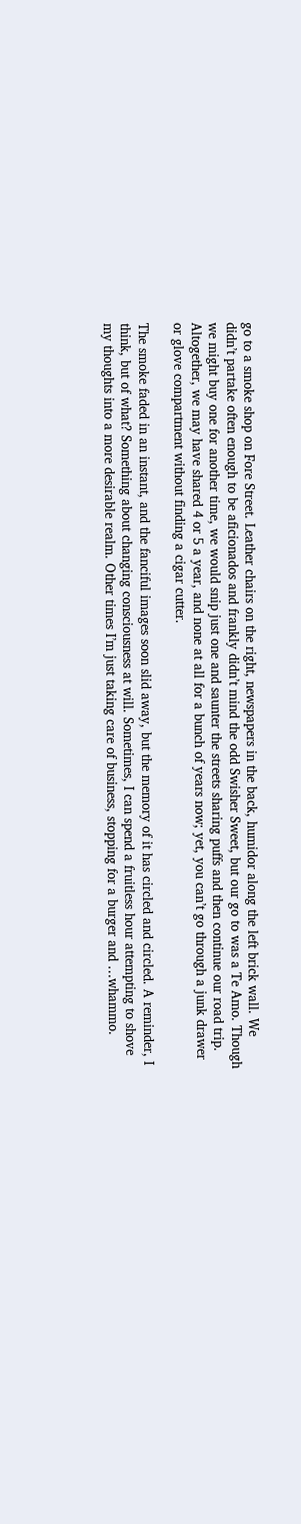go to a smoke shop on Fore Street. Leather chairs on the right, newspapers in the back, humidor along the left brick wall. We didn’t partake often enough to be aficionados and frankly didn’t mind the odd Swisher Sweet, but our go to was a Te Amo. Though we might buy one for another time, we would snip just one and saunter the streets sharing puffs and then continue our road trip. Altogether, we may have shared 4 or 5 a year, and none at all for a bunch of years now; yet, you can’t go through a junk drawer or glove compartment without finding a cigar cutter.

The smoke faded in an instant, and the fanciful images soon slid away, but the memory of it has circled and circled. A reminder, I think, but of what? Something about changing consciousness at will. Sometimes, I can spend a fruitless hour attempting to shove my thoughts into a more desirable realm. Other times I’m just taking care of business, stopping for a burger and …whammo.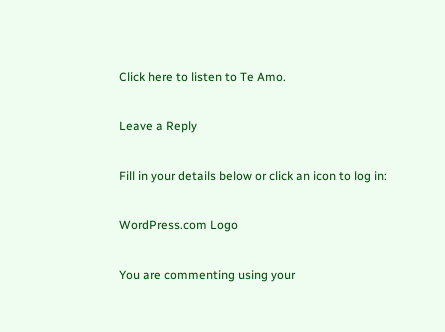Click here to listen to Te Amo.

Leave a Reply

Fill in your details below or click an icon to log in:

WordPress.com Logo

You are commenting using your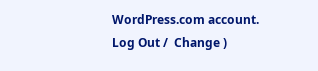WordPress.com account. Log Out /  Change )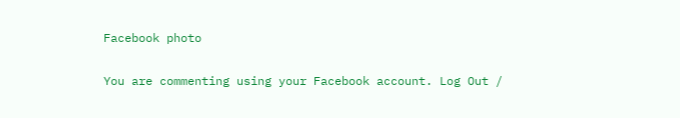Facebook photo

You are commenting using your Facebook account. Log Out /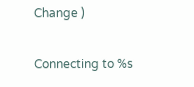Change )

Connecting to %s